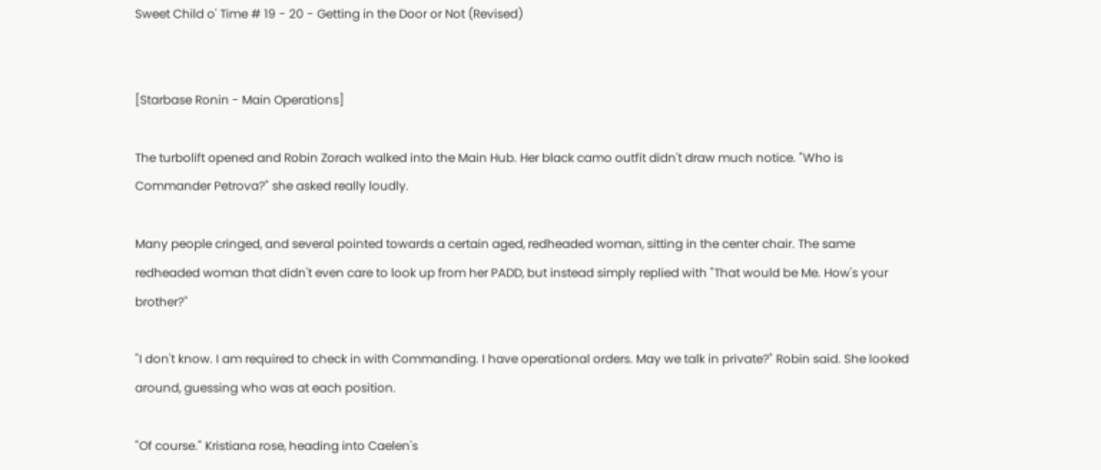Sweet Child o' Time # 19 - 20 - Getting in the Door or Not (Revised)


[Starbase Ronin - Main Operations]

The turbolift opened and Robin Zorach walked into the Main Hub. Her black camo outfit didn't draw much notice. "Who is Commander Petrova?" she asked really loudly.

Many people cringed, and several pointed towards a certain aged, redheaded woman, sitting in the center chair. The same redheaded woman that didn't even care to look up from her PADD, but instead simply replied with "That would be Me. How's your brother?"

"I don't know. I am required to check in with Commanding. I have operational orders. May we talk in private?" Robin said. She looked around, guessing who was at each position.

"Of course." Kristiana rose, heading into Caelen's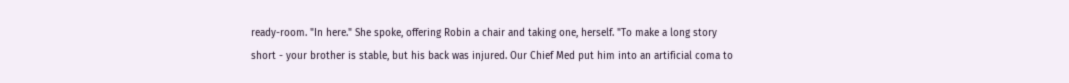ready-room. "In here." She spoke, offering Robin a chair and taking one, herself. "To make a long story short - your brother is stable, but his back was injured. Our Chief Med put him into an artificial coma to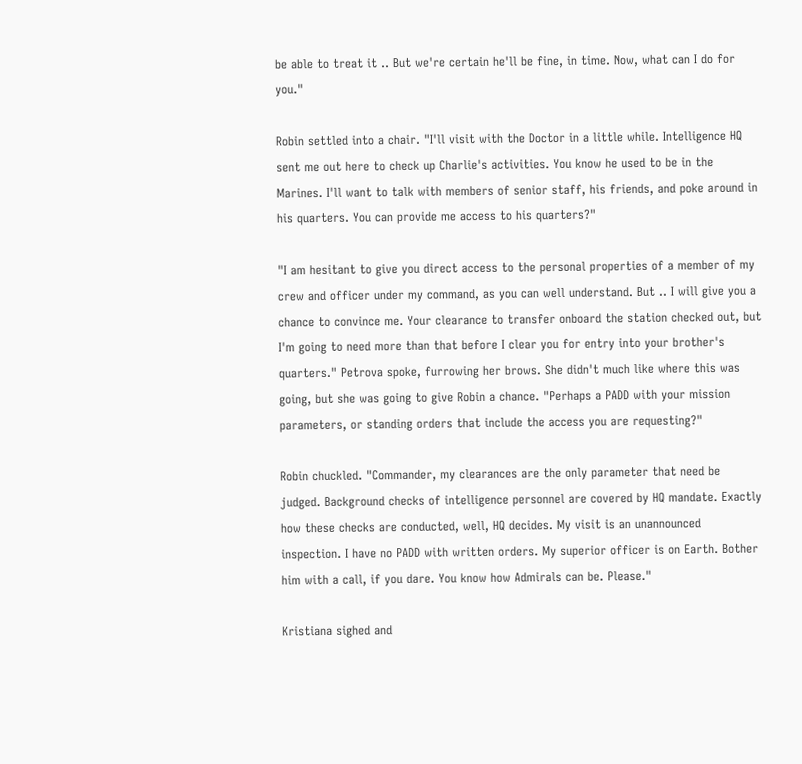be able to treat it .. But we're certain he'll be fine, in time. Now, what can I do for you."

Robin settled into a chair. "I'll visit with the Doctor in a little while. Intelligence HQ sent me out here to check up Charlie's activities. You know he used to be in the Marines. I'll want to talk with members of senior staff, his friends, and poke around in his quarters. You can provide me access to his quarters?"

"I am hesitant to give you direct access to the personal properties of a member of my crew and officer under my command, as you can well understand. But .. I will give you a chance to convince me. Your clearance to transfer onboard the station checked out, but I'm going to need more than that before I clear you for entry into your brother's quarters." Petrova spoke, furrowing her brows. She didn't much like where this was going, but she was going to give Robin a chance. "Perhaps a PADD with your mission parameters, or standing orders that include the access you are requesting?"

Robin chuckled. "Commander, my clearances are the only parameter that need be judged. Background checks of intelligence personnel are covered by HQ mandate. Exactly how these checks are conducted, well, HQ decides. My visit is an unannounced inspection. I have no PADD with written orders. My superior officer is on Earth. Bother him with a call, if you dare. You know how Admirals can be. Please."

Kristiana sighed and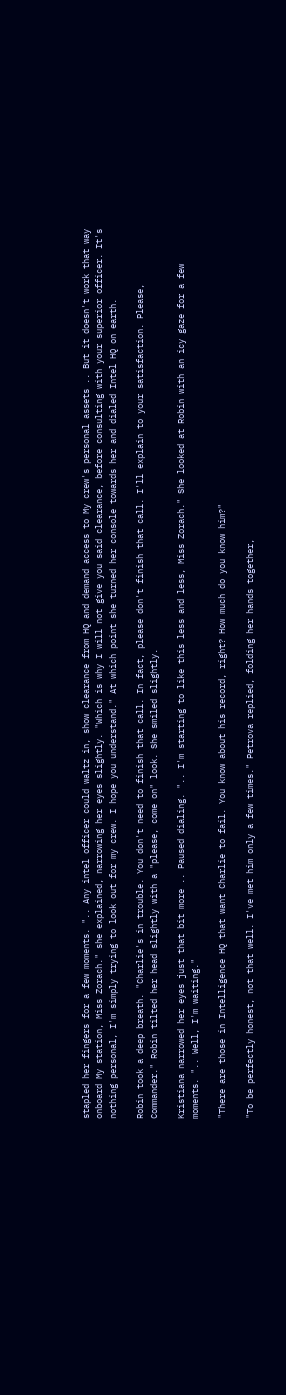stapled her fingers for a few moments. ".. Any intel officer could waltz in, show clearance from HQ and demand access to My crew's personal assets .. But it doesn't work that way onboard My station, Miss Zorach." she explained, narrowing her eyes slightly. "Which is why I will not give you said clearance, before consulting with your superior officer. It's nothing personal, I'm simply trying to look out for my crew. I hope you understand." At which point she turned her console towards her and dialed Intel HQ on earth.

Robin took a deep breath. "Charlie's in trouble. You don't need to finish that call. In fact, please don't finish that call. I'll explain to your satisfaction. Please, Commander." Robin tilted her head slightly with a "please, come on" look. She smiled slightly.

Kristiana narrowed her eyes just that bit more .. Paused dialing. ".. I'm starting to like this less and less, Miss Zorach." She looked at Robin with an icy gaze for a few moments. ".. Well, I'm waiting."

"There are those in Intelligence HQ that want Charlie to fail. You know about his record, right? How much do you know him?"

"To be perfectly honest, not that well. I've met him only a few times." Petrova replied, folding her hands together,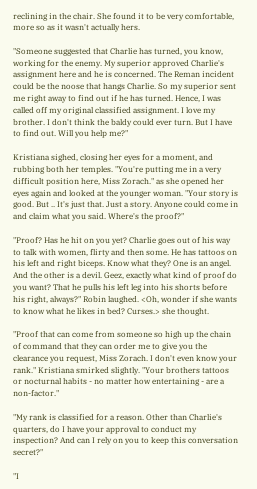reclining in the chair. She found it to be very comfortable, more so as it wasn't actually hers.

"Someone suggested that Charlie has turned, you know, working for the enemy. My superior approved Charlie's assignment here and he is concerned. The Reman incident could be the noose that hangs Charlie. So my superior sent me right away to find out if he has turned. Hence, I was called off my original classified assignment. I love my brother. I don't think the baldy could ever turn. But I have to find out. Will you help me?"

Kristiana sighed, closing her eyes for a moment, and rubbing both her temples. "You're putting me in a very difficult position here, Miss Zorach." as she opened her eyes again and looked at the younger woman. "Your story is good. But .. It's just that. Just a story. Anyone could come in and claim what you said. Where's the proof?"

"Proof? Has he hit on you yet? Charlie goes out of his way to talk with women, flirty and then some. He has tattoos on his left and right biceps. Know what they? One is an angel. And the other is a devil. Geez, exactly what kind of proof do you want? That he pulls his left leg into his shorts before his right, always?" Robin laughed. <Oh, wonder if she wants to know what he likes in bed? Curses.> she thought.

"Proof that can come from someone so high up the chain of command that they can order me to give you the clearance you request, Miss Zorach. I don't even know your rank." Kristiana smirked slightly. "Your brothers tattoos or nocturnal habits - no matter how entertaining - are a non-factor."

"My rank is classified for a reason. Other than Charlie's quarters, do I have your approval to conduct my inspection? And can I rely on you to keep this conversation secret?"

"I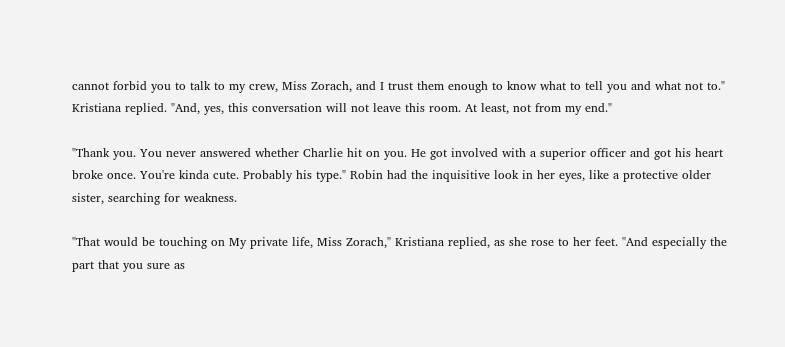cannot forbid you to talk to my crew, Miss Zorach, and I trust them enough to know what to tell you and what not to." Kristiana replied. "And, yes, this conversation will not leave this room. At least, not from my end."

"Thank you. You never answered whether Charlie hit on you. He got involved with a superior officer and got his heart broke once. You're kinda cute. Probably his type." Robin had the inquisitive look in her eyes, like a protective older sister, searching for weakness.

"That would be touching on My private life, Miss Zorach," Kristiana replied, as she rose to her feet. "And especially the part that you sure as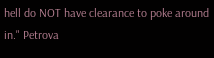hell do NOT have clearance to poke around in." Petrova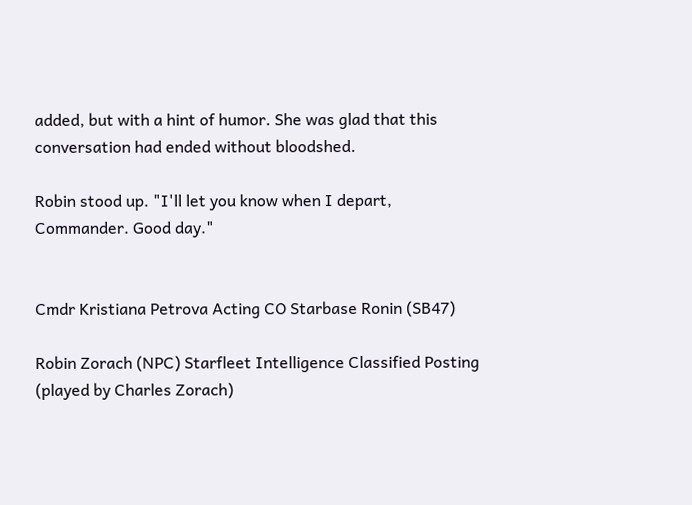added, but with a hint of humor. She was glad that this conversation had ended without bloodshed.

Robin stood up. "I'll let you know when I depart, Commander. Good day."


Cmdr Kristiana Petrova Acting CO Starbase Ronin (SB47)

Robin Zorach (NPC) Starfleet Intelligence Classified Posting (played by Charles Zorach)